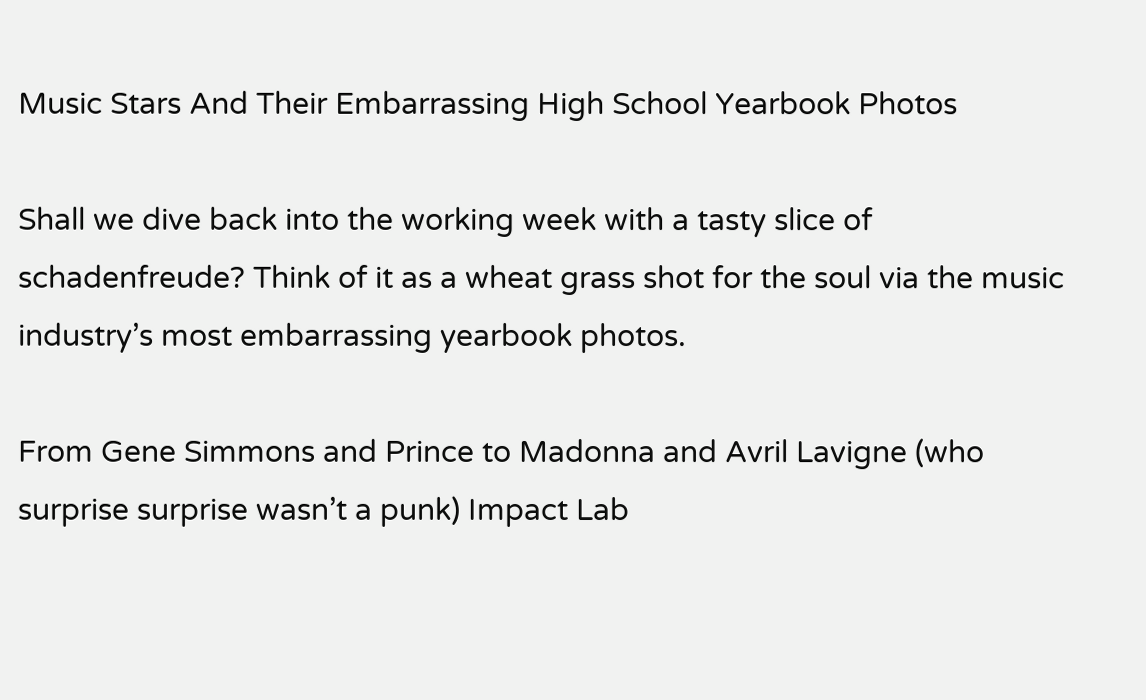Music Stars And Their Embarrassing High School Yearbook Photos

Shall we dive back into the working week with a tasty slice of schadenfreude? Think of it as a wheat grass shot for the soul via the music industry’s most embarrassing yearbook photos.

From Gene Simmons and Prince to Madonna and Avril Lavigne (who surprise surprise wasn’t a punk) Impact Lab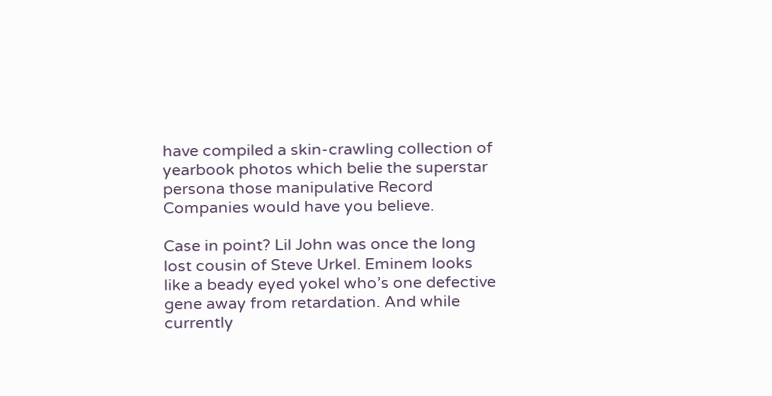have compiled a skin-crawling collection of yearbook photos which belie the superstar persona those manipulative Record Companies would have you believe.

Case in point? Lil John was once the long lost cousin of Steve Urkel. Eminem looks like a beady eyed yokel who’s one defective gene away from retardation. And while currently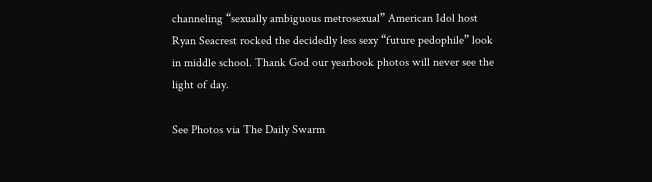channeling “sexually ambiguous metrosexual” American Idol host Ryan Seacrest rocked the decidedly less sexy “future pedophile” look in middle school. Thank God our yearbook photos will never see the light of day.

See Photos via The Daily Swarm